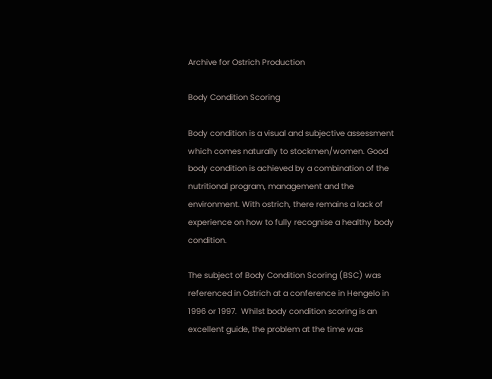Archive for Ostrich Production

Body Condition Scoring

Body condition is a visual and subjective assessment which comes naturally to stockmen/women. Good body condition is achieved by a combination of the nutritional program, management and the environment. With ostrich, there remains a lack of experience on how to fully recognise a healthy body condition.

The subject of Body Condition Scoring (BSC) was referenced in Ostrich at a conference in Hengelo in 1996 or 1997.  Whilst body condition scoring is an excellent guide, the problem at the time was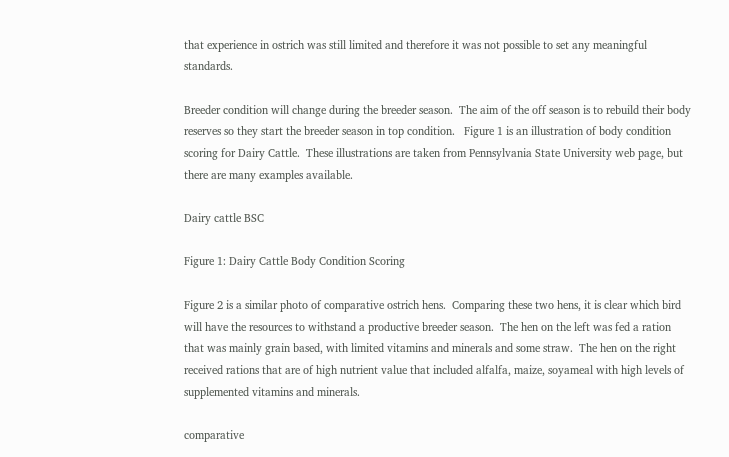that experience in ostrich was still limited and therefore it was not possible to set any meaningful standards.

Breeder condition will change during the breeder season.  The aim of the off season is to rebuild their body reserves so they start the breeder season in top condition.   Figure 1 is an illustration of body condition scoring for Dairy Cattle.  These illustrations are taken from Pennsylvania State University web page, but there are many examples available.

Dairy cattle BSC

Figure 1: Dairy Cattle Body Condition Scoring

Figure 2 is a similar photo of comparative ostrich hens.  Comparing these two hens, it is clear which bird will have the resources to withstand a productive breeder season.  The hen on the left was fed a ration that was mainly grain based, with limited vitamins and minerals and some straw.  The hen on the right received rations that are of high nutrient value that included alfalfa, maize, soyameal with high levels of supplemented vitamins and minerals.

comparative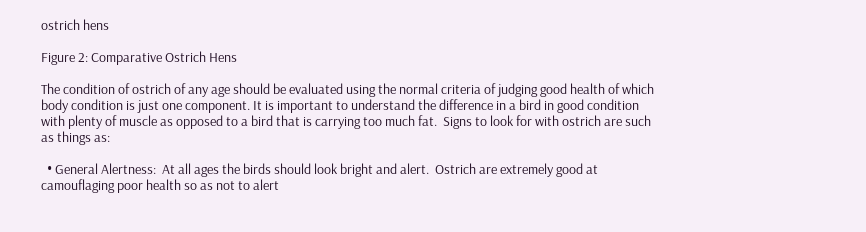ostrich hens

Figure 2: Comparative Ostrich Hens

The condition of ostrich of any age should be evaluated using the normal criteria of judging good health of which body condition is just one component. It is important to understand the difference in a bird in good condition with plenty of muscle as opposed to a bird that is carrying too much fat.  Signs to look for with ostrich are such as things as:

  • General Alertness:  At all ages the birds should look bright and alert.  Ostrich are extremely good at camouflaging poor health so as not to alert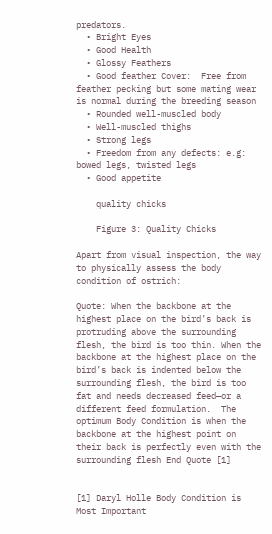predators.
  • Bright Eyes
  • Good Health
  • Glossy Feathers
  • Good feather Cover:  Free from feather pecking but some mating wear is normal during the breeding season
  • Rounded well-muscled body
  • Well-muscled thighs
  • Strong legs
  • Freedom from any defects: e.g: bowed legs, twisted legs
  • Good appetite

    quality chicks

    Figure 3: Quality Chicks

Apart from visual inspection, the way to physically assess the body condition of ostrich:

Quote: When the backbone at the highest place on the bird’s back is protruding above the surrounding flesh, the bird is too thin. When the backbone at the highest place on the bird’s back is indented below the surrounding flesh, the bird is too fat and needs decreased feed—or a different feed formulation.  The optimum Body Condition is when the backbone at the highest point on their back is perfectly even with the surrounding flesh End Quote [1]


[1] Daryl Holle Body Condition is Most Important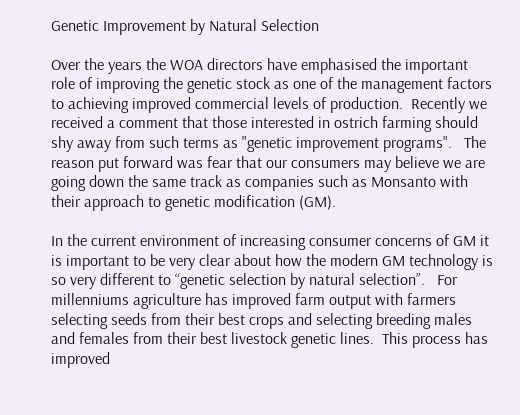Genetic Improvement by Natural Selection

Over the years the WOA directors have emphasised the important role of improving the genetic stock as one of the management factors to achieving improved commercial levels of production.  Recently we received a comment that those interested in ostrich farming should shy away from such terms as "genetic improvement programs".   The reason put forward was fear that our consumers may believe we are going down the same track as companies such as Monsanto with their approach to genetic modification (GM).

In the current environment of increasing consumer concerns of GM it is important to be very clear about how the modern GM technology is so very different to “genetic selection by natural selection”.   For millenniums agriculture has improved farm output with farmers selecting seeds from their best crops and selecting breeding males and females from their best livestock genetic lines.  This process has improved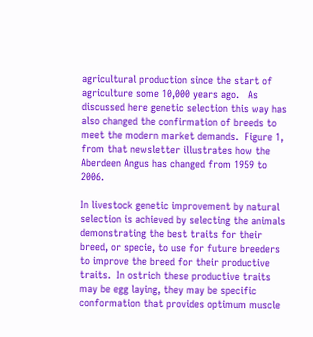agricultural production since the start of agriculture some 10,000 years ago.   As discussed here genetic selection this way has also changed the confirmation of breeds to meet the modern market demands.  Figure 1, from that newsletter illustrates how the Aberdeen Angus has changed from 1959 to 2006.

In livestock genetic improvement by natural selection is achieved by selecting the animals demonstrating the best traits for their breed, or specie, to use for future breeders to improve the breed for their productive traits.  In ostrich these productive traits may be egg laying, they may be specific conformation that provides optimum muscle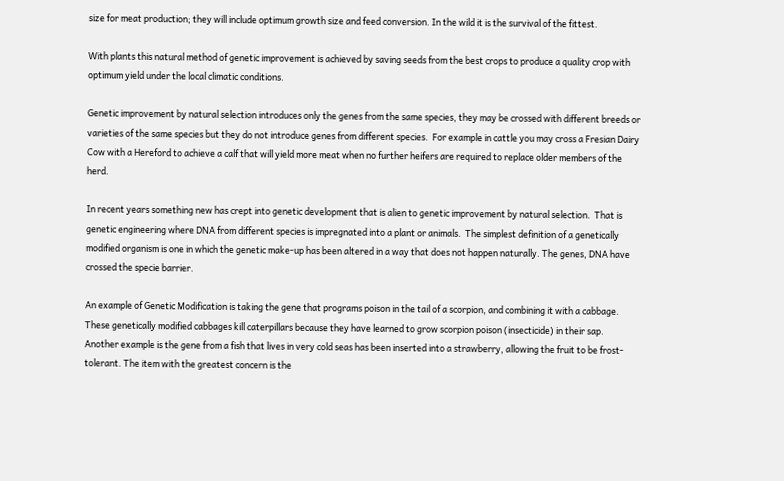size for meat production; they will include optimum growth size and feed conversion. In the wild it is the survival of the fittest.

With plants this natural method of genetic improvement is achieved by saving seeds from the best crops to produce a quality crop with optimum yield under the local climatic conditions.

Genetic improvement by natural selection introduces only the genes from the same species, they may be crossed with different breeds or varieties of the same species but they do not introduce genes from different species.  For example in cattle you may cross a Fresian Dairy Cow with a Hereford to achieve a calf that will yield more meat when no further heifers are required to replace older members of the herd.

In recent years something new has crept into genetic development that is alien to genetic improvement by natural selection.  That is genetic engineering where DNA from different species is impregnated into a plant or animals.  The simplest definition of a genetically modified organism is one in which the genetic make-up has been altered in a way that does not happen naturally. The genes, DNA have crossed the specie barrier.

An example of Genetic Modification is taking the gene that programs poison in the tail of a scorpion, and combining it with a cabbage.  These genetically modified cabbages kill caterpillars because they have learned to grow scorpion poison (insecticide) in their sap.  Another example is the gene from a fish that lives in very cold seas has been inserted into a strawberry, allowing the fruit to be frost-tolerant. The item with the greatest concern is the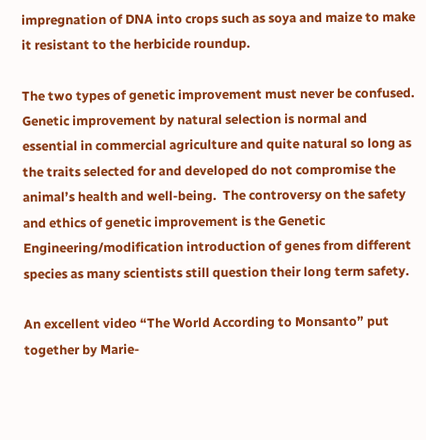impregnation of DNA into crops such as soya and maize to make it resistant to the herbicide roundup.

The two types of genetic improvement must never be confused.  Genetic improvement by natural selection is normal and essential in commercial agriculture and quite natural so long as the traits selected for and developed do not compromise the animal’s health and well-being.  The controversy on the safety and ethics of genetic improvement is the Genetic Engineering/modification introduction of genes from different species as many scientists still question their long term safety.

An excellent video “The World According to Monsanto” put together by Marie-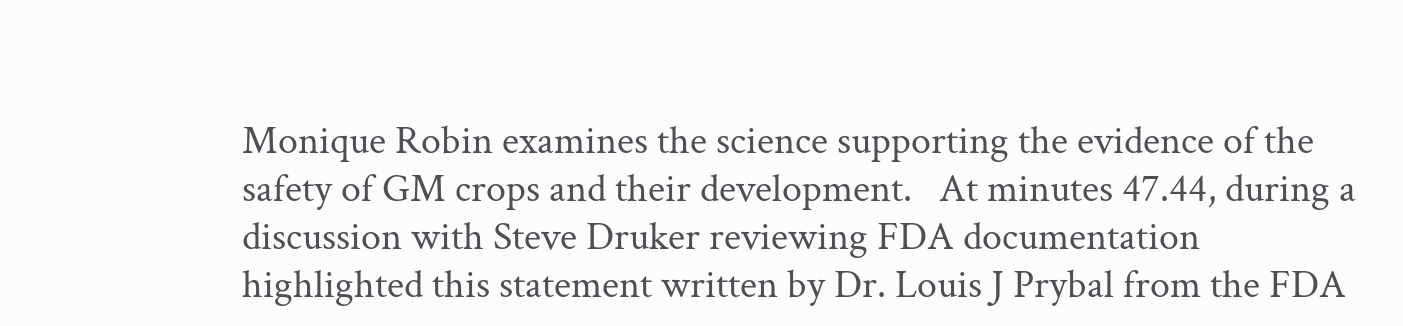Monique Robin examines the science supporting the evidence of the safety of GM crops and their development.   At minutes 47.44, during a discussion with Steve Druker reviewing FDA documentation highlighted this statement written by Dr. Louis J Prybal from the FDA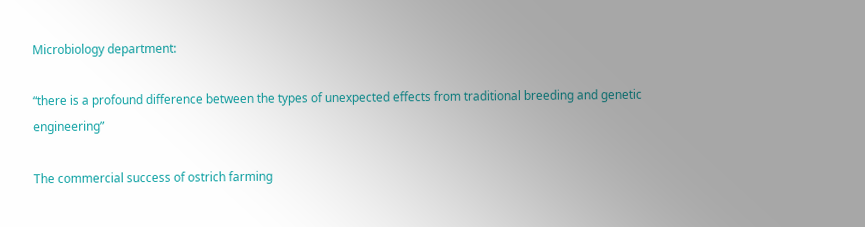Microbiology department:

“there is a profound difference between the types of unexpected effects from traditional breeding and genetic engineering”

The commercial success of ostrich farming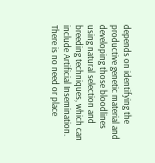depends on identifying the productive genetic material and developing those bloodlines using natural selection and breeding techniques, which can include Artificial Insemination.   There is no need or place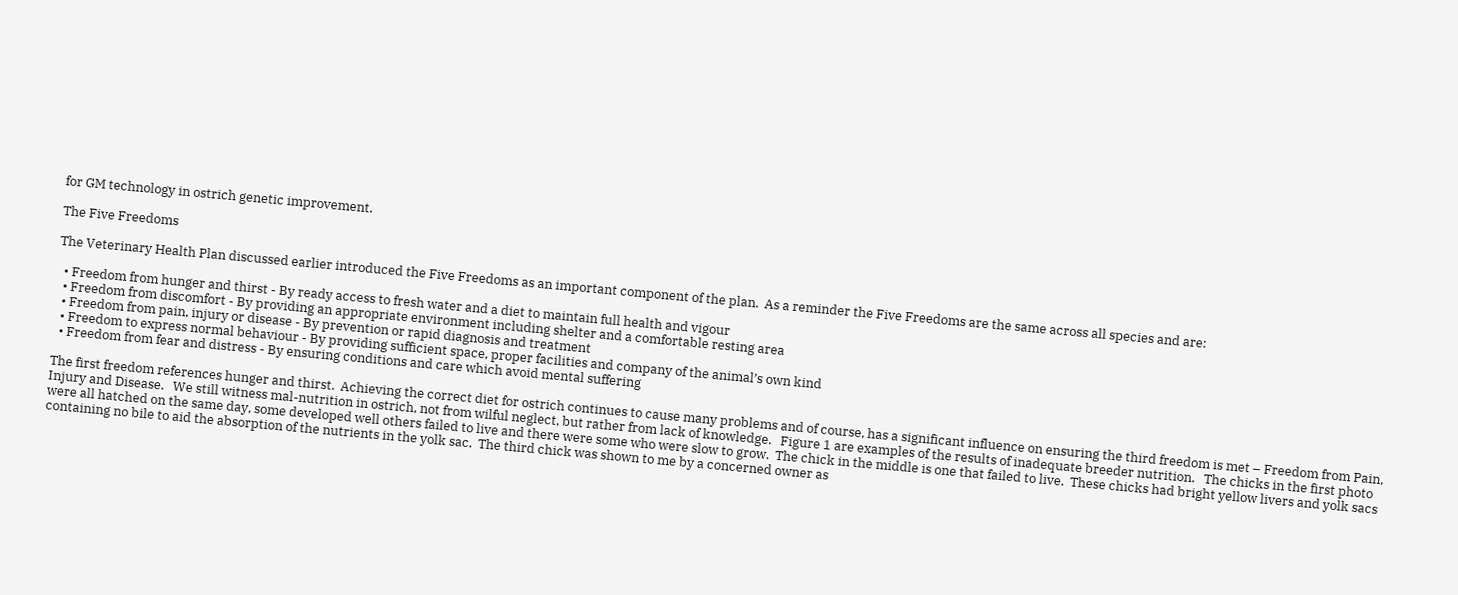for GM technology in ostrich genetic improvement.

The Five Freedoms

The Veterinary Health Plan discussed earlier introduced the Five Freedoms as an important component of the plan.  As a reminder the Five Freedoms are the same across all species and are:

  • Freedom from hunger and thirst - By ready access to fresh water and a diet to maintain full health and vigour
  • Freedom from discomfort - By providing an appropriate environment including shelter and a comfortable resting area
  • Freedom from pain, injury or disease - By prevention or rapid diagnosis and treatment
  • Freedom to express normal behaviour - By providing sufficient space, proper facilities and company of the animal’s own kind
  • Freedom from fear and distress - By ensuring conditions and care which avoid mental suffering

The first freedom references hunger and thirst.  Achieving the correct diet for ostrich continues to cause many problems and of course, has a significant influence on ensuring the third freedom is met – Freedom from Pain, Injury and Disease.   We still witness mal-nutrition in ostrich, not from wilful neglect, but rather from lack of knowledge.   Figure 1 are examples of the results of inadequate breeder nutrition.   The chicks in the first photo were all hatched on the same day, some developed well others failed to live and there were some who were slow to grow.  The chick in the middle is one that failed to live.  These chicks had bright yellow livers and yolk sacs containing no bile to aid the absorption of the nutrients in the yolk sac.  The third chick was shown to me by a concerned owner as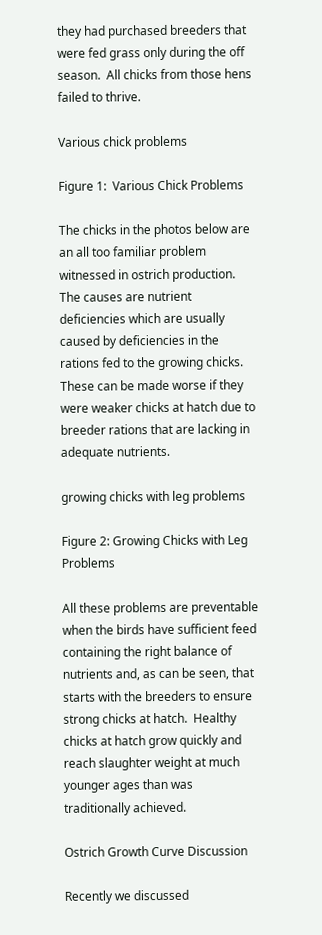they had purchased breeders that were fed grass only during the off season.  All chicks from those hens failed to thrive.

Various chick problems

Figure 1:  Various Chick Problems

The chicks in the photos below are an all too familiar problem witnessed in ostrich production.  The causes are nutrient deficiencies which are usually caused by deficiencies in the rations fed to the growing chicks.  These can be made worse if they were weaker chicks at hatch due to breeder rations that are lacking in adequate nutrients.

growing chicks with leg problems

Figure 2: Growing Chicks with Leg Problems

All these problems are preventable when the birds have sufficient feed containing the right balance of nutrients and, as can be seen, that starts with the breeders to ensure strong chicks at hatch.  Healthy chicks at hatch grow quickly and reach slaughter weight at much younger ages than was traditionally achieved.

Ostrich Growth Curve Discussion

Recently we discussed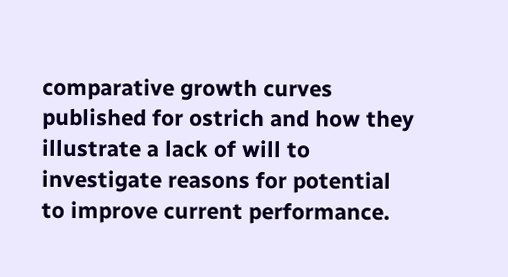comparative growth curves published for ostrich and how they illustrate a lack of will to investigate reasons for potential to improve current performance.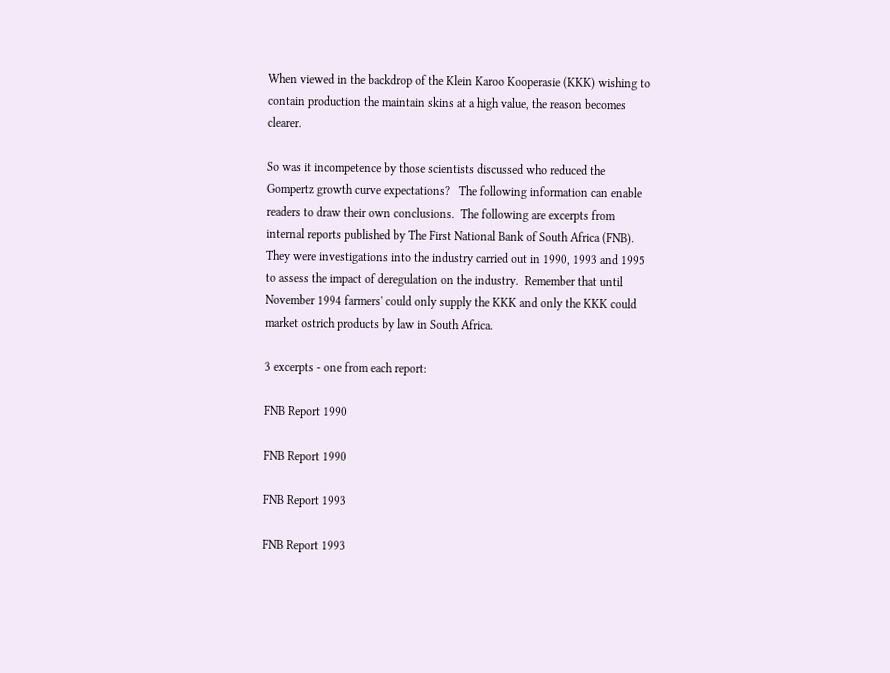When viewed in the backdrop of the Klein Karoo Kooperasie (KKK) wishing to contain production the maintain skins at a high value, the reason becomes clearer.

So was it incompetence by those scientists discussed who reduced the Gompertz growth curve expectations?   The following information can enable readers to draw their own conclusions.  The following are excerpts from internal reports published by The First National Bank of South Africa (FNB).  They were investigations into the industry carried out in 1990, 1993 and 1995 to assess the impact of deregulation on the industry.  Remember that until November 1994 farmers' could only supply the KKK and only the KKK could market ostrich products by law in South Africa.

3 excerpts - one from each report:

FNB Report 1990

FNB Report 1990

FNB Report 1993

FNB Report 1993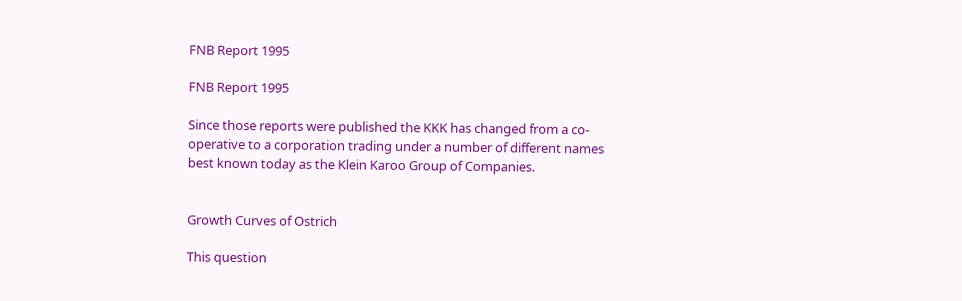FNB Report 1995

FNB Report 1995

Since those reports were published the KKK has changed from a co-operative to a corporation trading under a number of different names best known today as the Klein Karoo Group of Companies.


Growth Curves of Ostrich

This question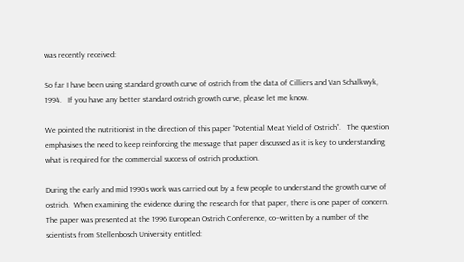was recently received:

So far I have been using standard growth curve of ostrich from the data of Cilliers and Van Schalkwyk, 1994.   If you have any better standard ostrich growth curve, please let me know.

We pointed the nutritionist in the direction of this paper “Potential Meat Yield of Ostrich”.   The question emphasises the need to keep reinforcing the message that paper discussed as it is key to understanding what is required for the commercial success of ostrich production.

During the early and mid 1990s work was carried out by a few people to understand the growth curve of ostrich.  When examining the evidence during the research for that paper, there is one paper of concern.  The paper was presented at the 1996 European Ostrich Conference, co–written by a number of the scientists from Stellenbosch University entitled: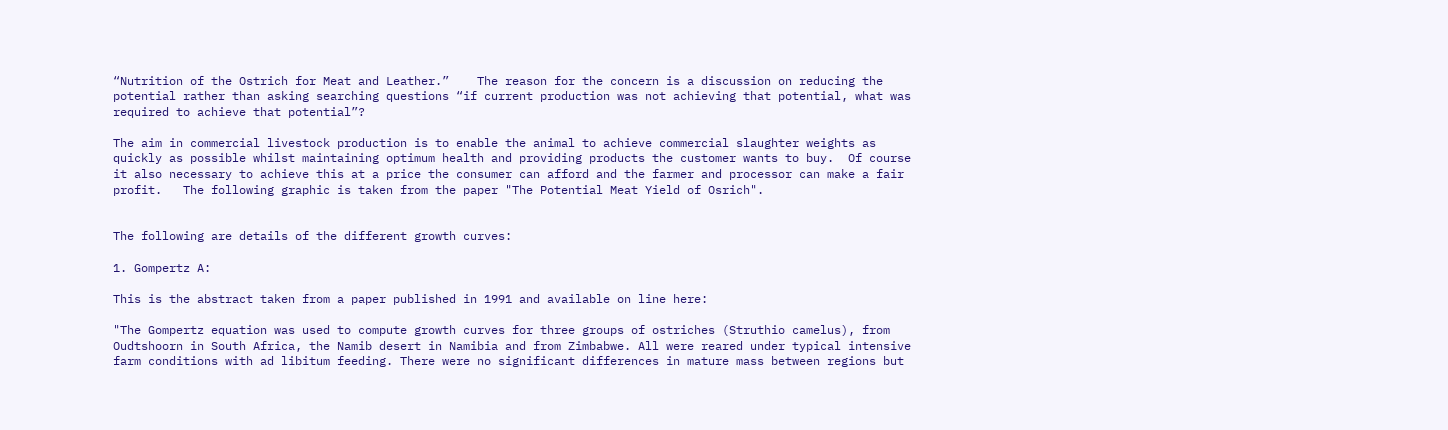“Nutrition of the Ostrich for Meat and Leather.”    The reason for the concern is a discussion on reducing the potential rather than asking searching questions “if current production was not achieving that potential, what was required to achieve that potential”?

The aim in commercial livestock production is to enable the animal to achieve commercial slaughter weights as quickly as possible whilst maintaining optimum health and providing products the customer wants to buy.  Of course it also necessary to achieve this at a price the consumer can afford and the farmer and processor can make a fair profit.   The following graphic is taken from the paper "The Potential Meat Yield of Osrich".


The following are details of the different growth curves:

1. Gompertz A:

This is the abstract taken from a paper published in 1991 and available on line here:

"The Gompertz equation was used to compute growth curves for three groups of ostriches (Struthio camelus), from Oudtshoorn in South Africa, the Namib desert in Namibia and from Zimbabwe. All were reared under typical intensive farm conditions with ad libitum feeding. There were no significant differences in mature mass between regions but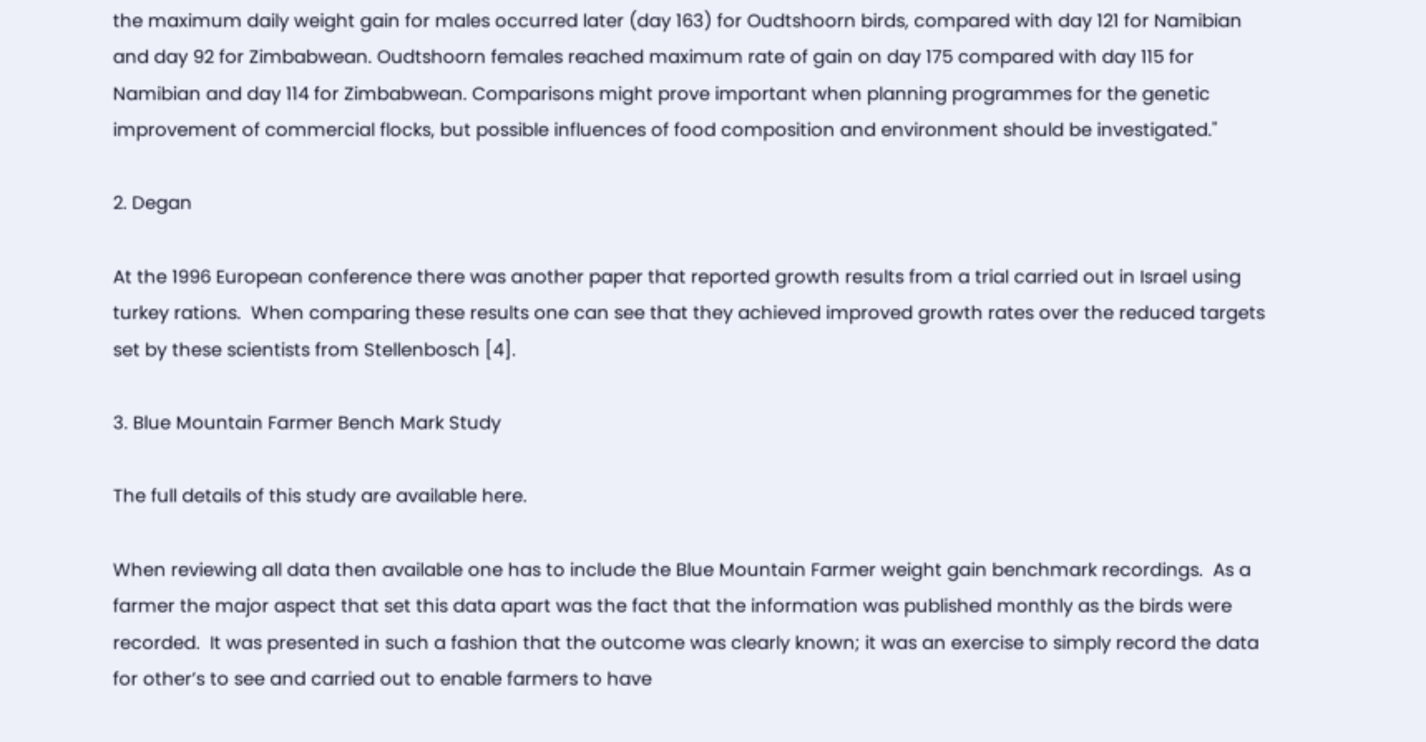the maximum daily weight gain for males occurred later (day 163) for Oudtshoorn birds, compared with day 121 for Namibian and day 92 for Zimbabwean. Oudtshoorn females reached maximum rate of gain on day 175 compared with day 115 for Namibian and day 114 for Zimbabwean. Comparisons might prove important when planning programmes for the genetic improvement of commercial flocks, but possible influences of food composition and environment should be investigated."

2. Degan

At the 1996 European conference there was another paper that reported growth results from a trial carried out in Israel using turkey rations.  When comparing these results one can see that they achieved improved growth rates over the reduced targets set by these scientists from Stellenbosch [4].

3. Blue Mountain Farmer Bench Mark Study

The full details of this study are available here.

When reviewing all data then available one has to include the Blue Mountain Farmer weight gain benchmark recordings.  As a farmer the major aspect that set this data apart was the fact that the information was published monthly as the birds were recorded.  It was presented in such a fashion that the outcome was clearly known; it was an exercise to simply record the data for other’s to see and carried out to enable farmers to have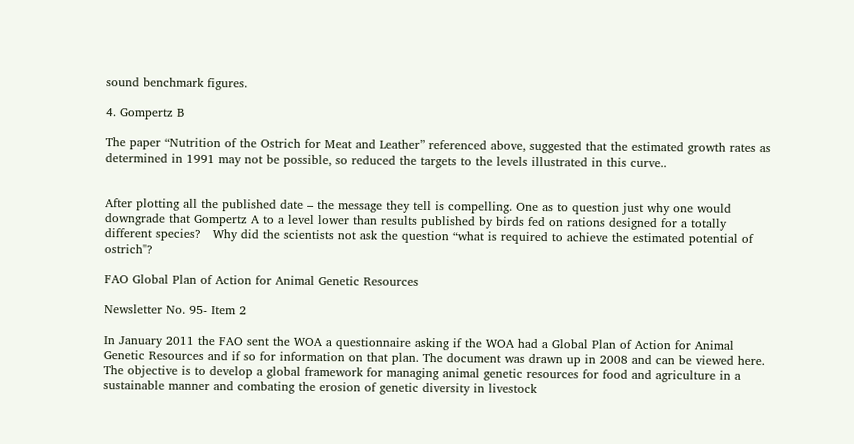sound benchmark figures.

4. Gompertz B

The paper “Nutrition of the Ostrich for Meat and Leather” referenced above, suggested that the estimated growth rates as determined in 1991 may not be possible, so reduced the targets to the levels illustrated in this curve..


After plotting all the published date – the message they tell is compelling. One as to question just why one would downgrade that Gompertz A to a level lower than results published by birds fed on rations designed for a totally different species?   Why did the scientists not ask the question “what is required to achieve the estimated potential of ostrich"?

FAO Global Plan of Action for Animal Genetic Resources

Newsletter No. 95- Item 2

In January 2011 the FAO sent the WOA a questionnaire asking if the WOA had a Global Plan of Action for Animal Genetic Resources and if so for information on that plan. The document was drawn up in 2008 and can be viewed here.  The objective is to develop a global framework for managing animal genetic resources for food and agriculture in a sustainable manner and combating the erosion of genetic diversity in livestock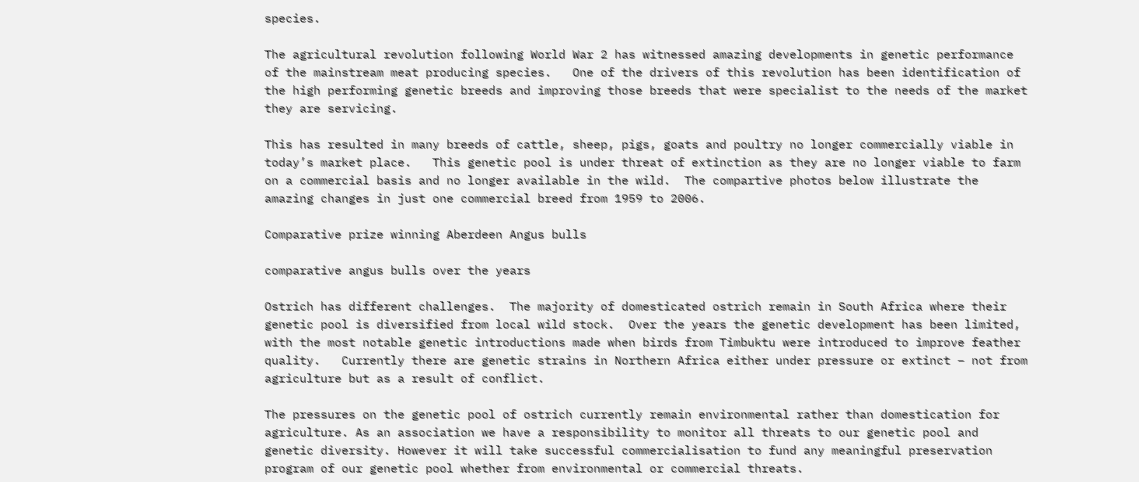species.

The agricultural revolution following World War 2 has witnessed amazing developments in genetic performance of the mainstream meat producing species.   One of the drivers of this revolution has been identification of the high performing genetic breeds and improving those breeds that were specialist to the needs of the market they are servicing.

This has resulted in many breeds of cattle, sheep, pigs, goats and poultry no longer commercially viable in today’s market place.   This genetic pool is under threat of extinction as they are no longer viable to farm on a commercial basis and no longer available in the wild.  The compartive photos below illustrate the amazing changes in just one commercial breed from 1959 to 2006.

Comparative prize winning Aberdeen Angus bulls

comparative angus bulls over the years

Ostrich has different challenges.  The majority of domesticated ostrich remain in South Africa where their genetic pool is diversified from local wild stock.  Over the years the genetic development has been limited, with the most notable genetic introductions made when birds from Timbuktu were introduced to improve feather quality.   Currently there are genetic strains in Northern Africa either under pressure or extinct – not from agriculture but as a result of conflict.

The pressures on the genetic pool of ostrich currently remain environmental rather than domestication for agriculture. As an association we have a responsibility to monitor all threats to our genetic pool and genetic diversity. However it will take successful commercialisation to fund any meaningful preservation program of our genetic pool whether from environmental or commercial threats.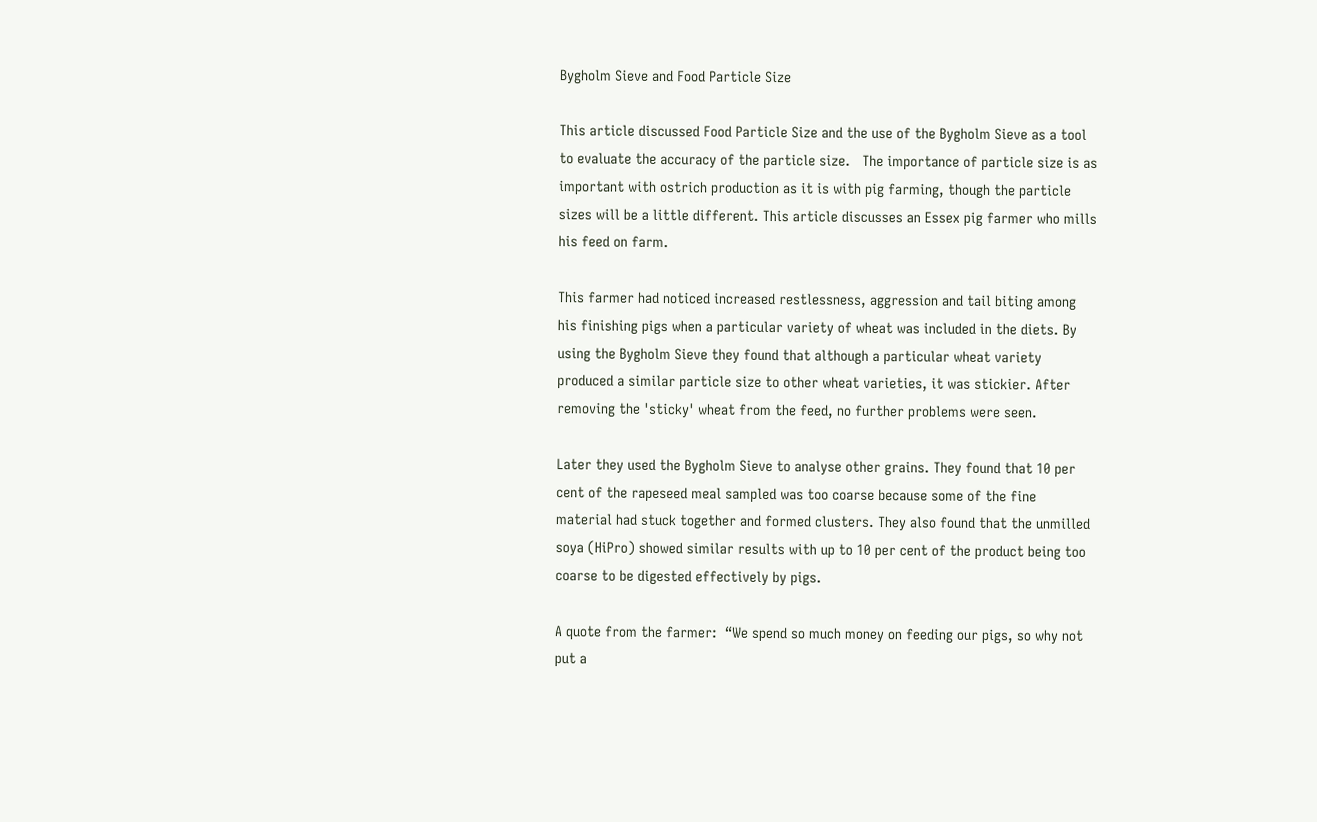Bygholm Sieve and Food Particle Size

This article discussed Food Particle Size and the use of the Bygholm Sieve as a tool to evaluate the accuracy of the particle size.   The importance of particle size is as important with ostrich production as it is with pig farming, though the particle sizes will be a little different. This article discusses an Essex pig farmer who mills his feed on farm.

This farmer had noticed increased restlessness, aggression and tail biting among his finishing pigs when a particular variety of wheat was included in the diets. By using the Bygholm Sieve they found that although a particular wheat variety produced a similar particle size to other wheat varieties, it was stickier. After removing the 'sticky' wheat from the feed, no further problems were seen.

Later they used the Bygholm Sieve to analyse other grains. They found that 10 per cent of the rapeseed meal sampled was too coarse because some of the fine material had stuck together and formed clusters. They also found that the unmilled soya (HiPro) showed similar results with up to 10 per cent of the product being too coarse to be digested effectively by pigs.

A quote from the farmer:  “We spend so much money on feeding our pigs, so why not put a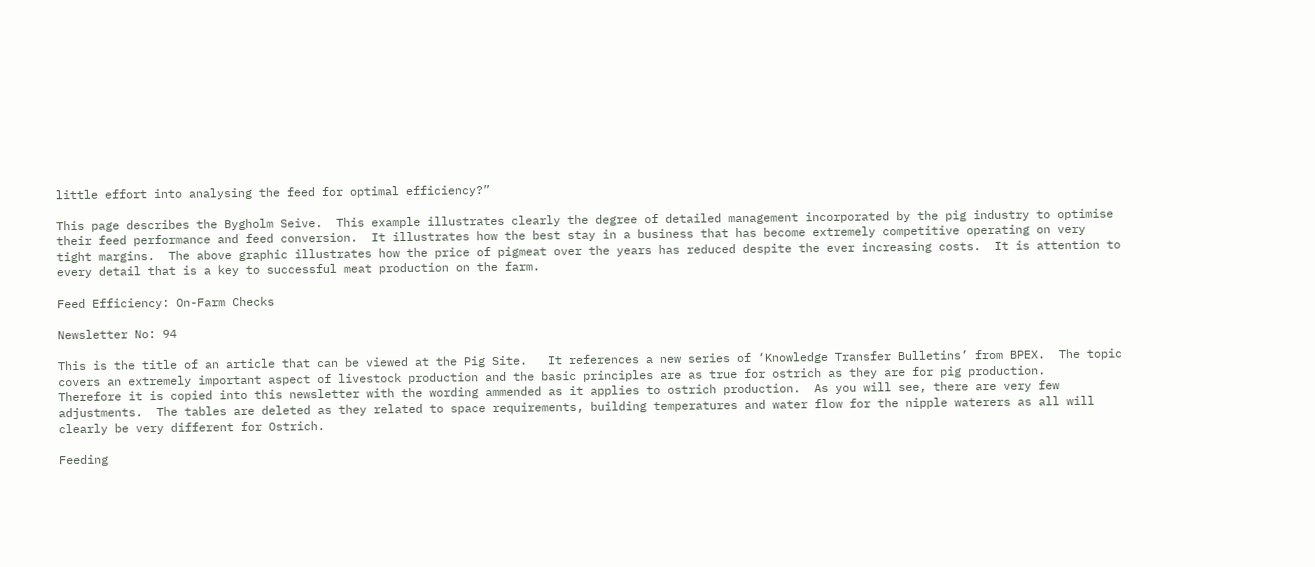little effort into analysing the feed for optimal efficiency?”

This page describes the Bygholm Seive.  This example illustrates clearly the degree of detailed management incorporated by the pig industry to optimise their feed performance and feed conversion.  It illustrates how the best stay in a business that has become extremely competitive operating on very tight margins.  The above graphic illustrates how the price of pigmeat over the years has reduced despite the ever increasing costs.  It is attention to every detail that is a key to successful meat production on the farm.

Feed Efficiency: On-Farm Checks

Newsletter No: 94

This is the title of an article that can be viewed at the Pig Site.   It references a new series of ‘Knowledge Transfer Bulletins’ from BPEX.  The topic covers an extremely important aspect of livestock production and the basic principles are as true for ostrich as they are for pig production.   Therefore it is copied into this newsletter with the wording ammended as it applies to ostrich production.  As you will see, there are very few adjustments.  The tables are deleted as they related to space requirements, building temperatures and water flow for the nipple waterers as all will clearly be very different for Ostrich.

Feeding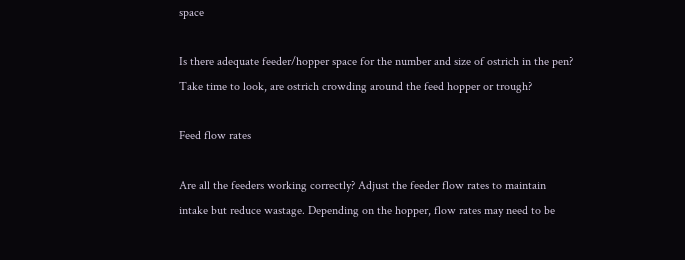space

Is there adequate feeder/hopper space for the number and size of ostrich in the pen? Take time to look, are ostrich crowding around the feed hopper or trough?

Feed flow rates

Are all the feeders working correctly? Adjust the feeder flow rates to maintain intake but reduce wastage. Depending on the hopper, flow rates may need to be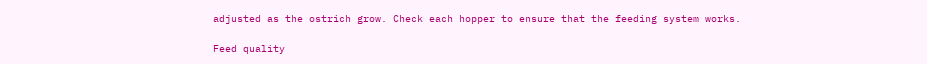adjusted as the ostrich grow. Check each hopper to ensure that the feeding system works.

Feed quality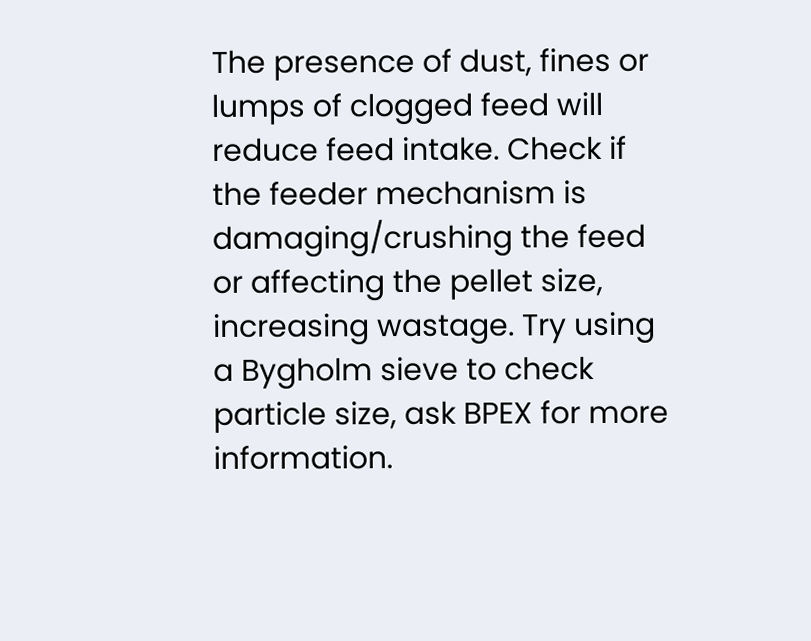The presence of dust, fines or lumps of clogged feed will reduce feed intake. Check if the feeder mechanism is damaging/crushing the feed or affecting the pellet size, increasing wastage. Try using a Bygholm sieve to check particle size, ask BPEX for more information.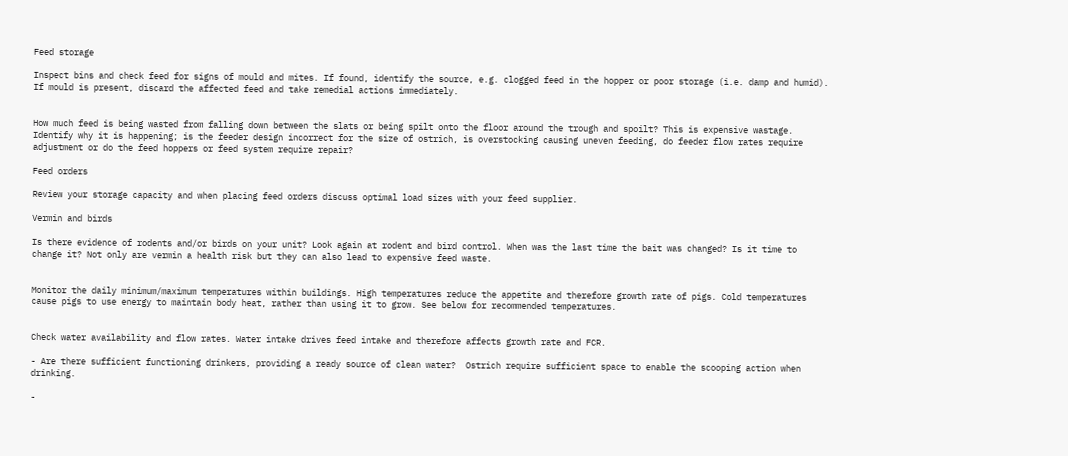Feed storage

Inspect bins and check feed for signs of mould and mites. If found, identify the source, e.g. clogged feed in the hopper or poor storage (i.e. damp and humid). If mould is present, discard the affected feed and take remedial actions immediately.


How much feed is being wasted from falling down between the slats or being spilt onto the floor around the trough and spoilt? This is expensive wastage. Identify why it is happening; is the feeder design incorrect for the size of ostrich, is overstocking causing uneven feeding, do feeder flow rates require adjustment or do the feed hoppers or feed system require repair?

Feed orders

Review your storage capacity and when placing feed orders discuss optimal load sizes with your feed supplier.

Vermin and birds

Is there evidence of rodents and/or birds on your unit? Look again at rodent and bird control. When was the last time the bait was changed? Is it time to change it? Not only are vermin a health risk but they can also lead to expensive feed waste.


Monitor the daily minimum/maximum temperatures within buildings. High temperatures reduce the appetite and therefore growth rate of pigs. Cold temperatures cause pigs to use energy to maintain body heat, rather than using it to grow. See below for recommended temperatures.


Check water availability and flow rates. Water intake drives feed intake and therefore affects growth rate and FCR.

- Are there sufficient functioning drinkers, providing a ready source of clean water?  Ostrich require sufficient space to enable the scooping action when drinking.

-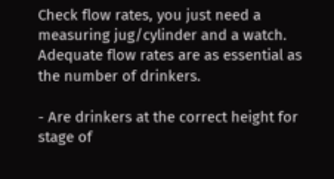Check flow rates, you just need a measuring jug/cylinder and a watch. Adequate flow rates are as essential as the number of drinkers.

- Are drinkers at the correct height for stage of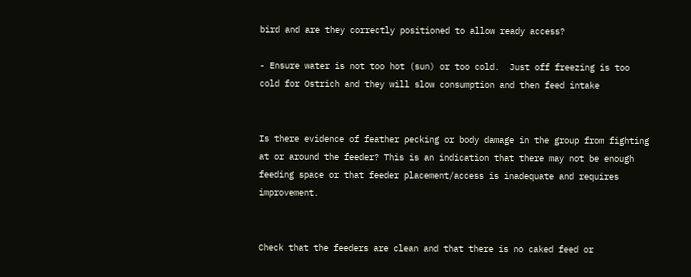bird and are they correctly positioned to allow ready access?

- Ensure water is not too hot (sun) or too cold.  Just off freezing is too cold for Ostrich and they will slow consumption and then feed intake


Is there evidence of feather pecking or body damage in the group from fighting at or around the feeder? This is an indication that there may not be enough feeding space or that feeder placement/access is inadequate and requires improvement.


Check that the feeders are clean and that there is no caked feed or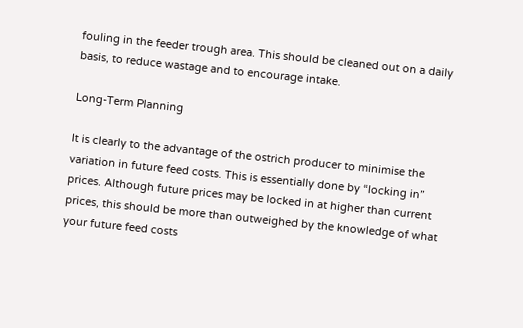fouling in the feeder trough area. This should be cleaned out on a daily basis, to reduce wastage and to encourage intake.

Long-Term Planning

It is clearly to the advantage of the ostrich producer to minimise the variation in future feed costs. This is essentially done by “locking in” prices. Although future prices may be locked in at higher than current prices, this should be more than outweighed by the knowledge of what your future feed costs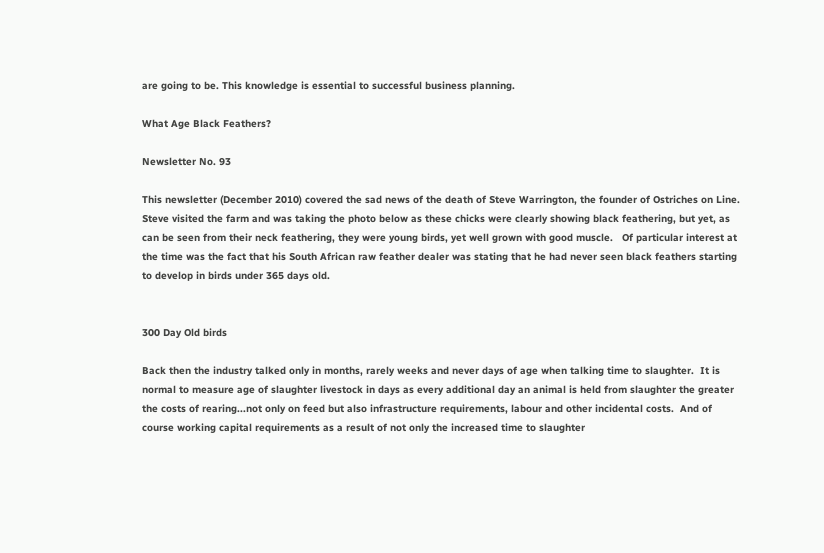are going to be. This knowledge is essential to successful business planning.

What Age Black Feathers?

Newsletter No. 93

This newsletter (December 2010) covered the sad news of the death of Steve Warrington, the founder of Ostriches on Line. Steve visited the farm and was taking the photo below as these chicks were clearly showing black feathering, but yet, as can be seen from their neck feathering, they were young birds, yet well grown with good muscle.   Of particular interest at the time was the fact that his South African raw feather dealer was stating that he had never seen black feathers starting to develop in birds under 365 days old.


300 Day Old birds

Back then the industry talked only in months, rarely weeks and never days of age when talking time to slaughter.  It is normal to measure age of slaughter livestock in days as every additional day an animal is held from slaughter the greater the costs of rearing...not only on feed but also infrastructure requirements, labour and other incidental costs.  And of course working capital requirements as a result of not only the increased time to slaughter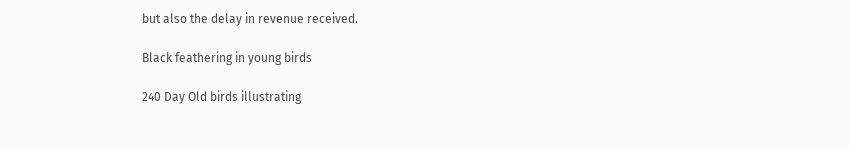but also the delay in revenue received.

Black feathering in young birds

240 Day Old birds illustrating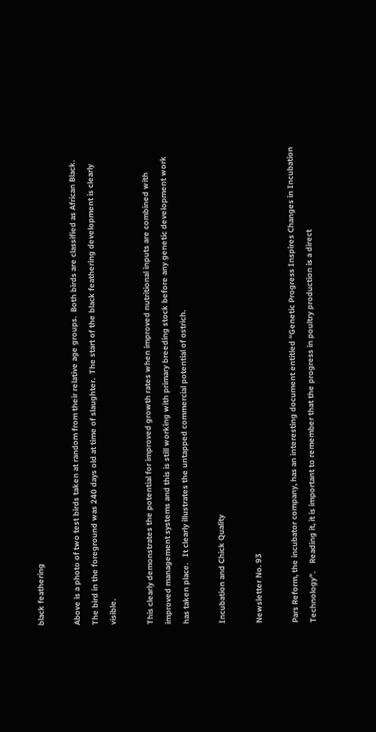black feathering

Above is a photo of two test birds taken at random from their relative age groups.  Both birds are classified as African Black.  The bird in the foreground was 240 days old at time of slaughter.  The start of the black feathering development is clearly visible.

This clearly demonstrates the potential for improved growth rates when improved nutritional inputs are combined with improved management systems and this is still working with primary breeding stock before any genetic development work has taken place.   It clearly illustrates the untapped commercial potential of ostrich.

Incubation and Chick Quality

Newsletter No. 93

Pars Reform, the incubator company, has an interesting document entitled “Genetic Progress Inspires Changes in Incubation Technology”.    Reading it, it is important to remember that the progress in poultry production is a direct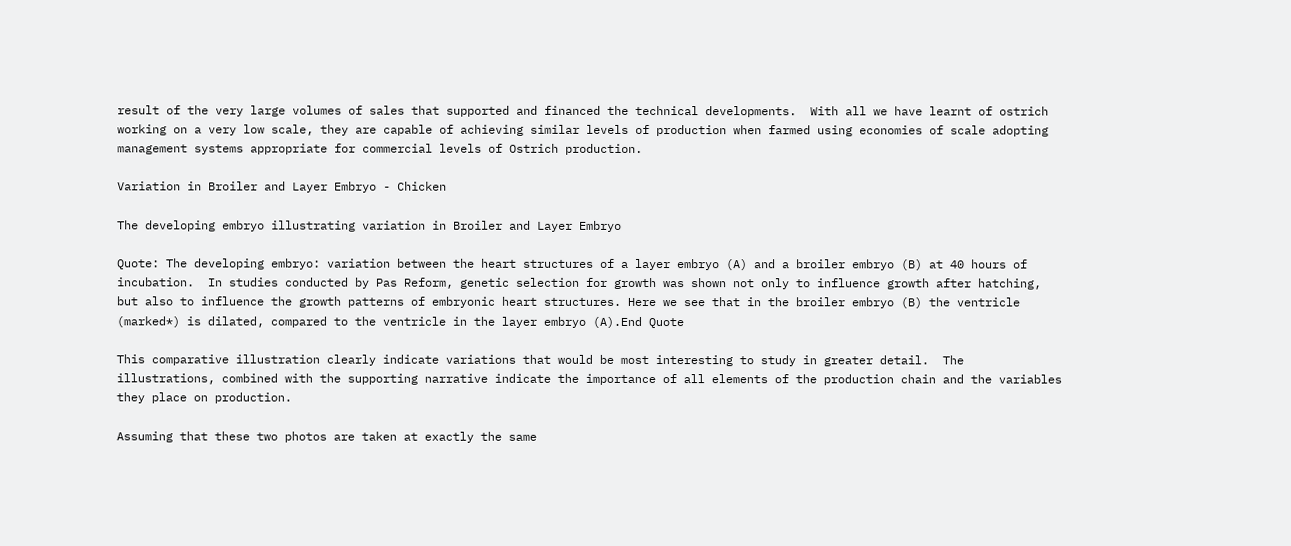result of the very large volumes of sales that supported and financed the technical developments.  With all we have learnt of ostrich working on a very low scale, they are capable of achieving similar levels of production when farmed using economies of scale adopting management systems appropriate for commercial levels of Ostrich production.

Variation in Broiler and Layer Embryo - Chicken

The developing embryo illustrating variation in Broiler and Layer Embryo

Quote: The developing embryo: variation between the heart structures of a layer embryo (A) and a broiler embryo (B) at 40 hours of incubation.  In studies conducted by Pas Reform, genetic selection for growth was shown not only to influence growth after hatching, but also to influence the growth patterns of embryonic heart structures. Here we see that in the broiler embryo (B) the ventricle (marked*) is dilated, compared to the ventricle in the layer embryo (A).End Quote

This comparative illustration clearly indicate variations that would be most interesting to study in greater detail.  The illustrations, combined with the supporting narrative indicate the importance of all elements of the production chain and the variables they place on production.

Assuming that these two photos are taken at exactly the same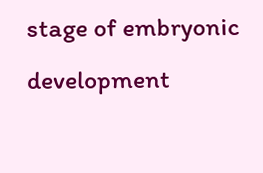stage of embryonic development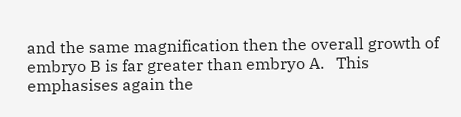and the same magnification then the overall growth of embryo B is far greater than embryo A.   This emphasises again the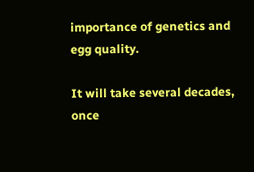importance of genetics and egg quality.

It will take several decades, once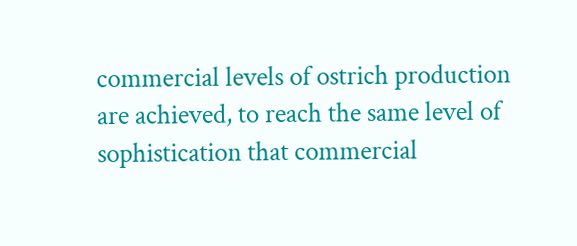commercial levels of ostrich production are achieved, to reach the same level of sophistication that commercial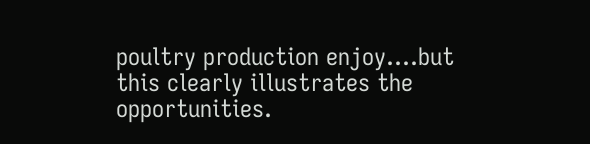poultry production enjoy....but this clearly illustrates the opportunities.